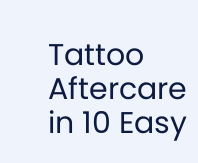Tattoo Aftercare in 10 Easy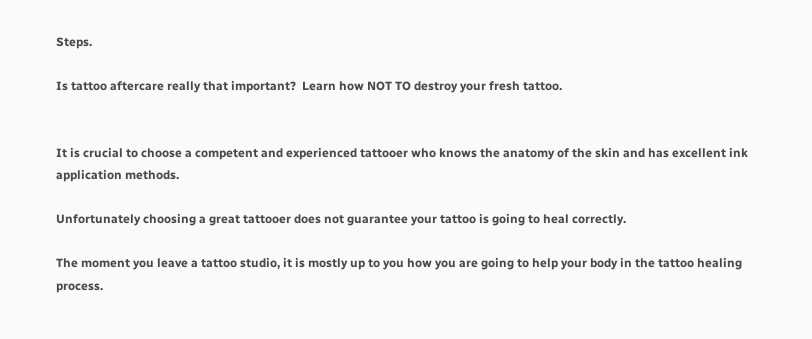Steps.

Is tattoo aftercare really that important?  Learn how NOT TO destroy your fresh tattoo.


It is crucial to choose a competent and experienced tattooer who knows the anatomy of the skin and has excellent ink application methods.

Unfortunately choosing a great tattooer does not guarantee your tattoo is going to heal correctly.

The moment you leave a tattoo studio, it is mostly up to you how you are going to help your body in the tattoo healing process.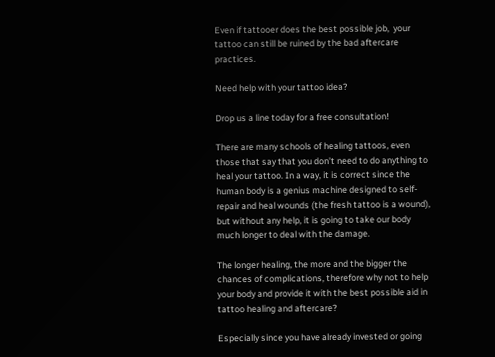Even if tattooer does the best possible job,  your tattoo can still be ruined by the bad aftercare practices.

Need help with your tattoo idea?

Drop us a line today for a free consultation!

There are many schools of healing tattoos, even those that say that you don’t need to do anything to heal your tattoo. In a way, it is correct since the human body is a genius machine designed to self-repair and heal wounds (the fresh tattoo is a wound), but without any help, it is going to take our body much longer to deal with the damage.

The longer healing, the more and the bigger the chances of complications, therefore why not to help your body and provide it with the best possible aid in tattoo healing and aftercare?

Especially since you have already invested or going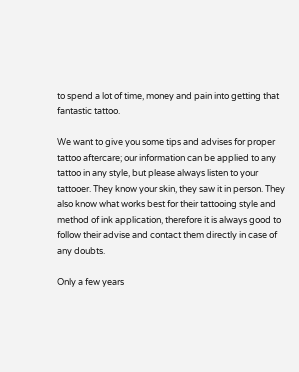to spend a lot of time, money and pain into getting that fantastic tattoo.

We want to give you some tips and advises for proper tattoo aftercare; our information can be applied to any tattoo in any style, but please always listen to your tattooer. They know your skin, they saw it in person. They also know what works best for their tattooing style and method of ink application, therefore it is always good to follow their advise and contact them directly in case of any doubts.

Only a few years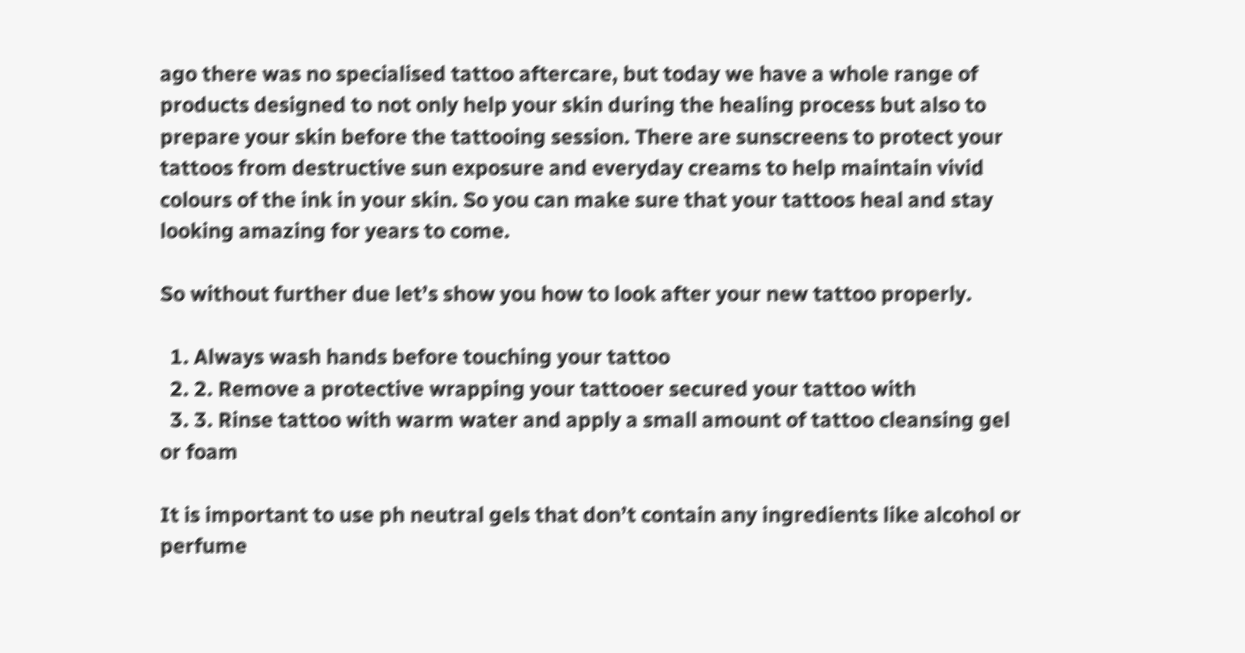ago there was no specialised tattoo aftercare, but today we have a whole range of products designed to not only help your skin during the healing process but also to prepare your skin before the tattooing session. There are sunscreens to protect your tattoos from destructive sun exposure and everyday creams to help maintain vivid colours of the ink in your skin. So you can make sure that your tattoos heal and stay looking amazing for years to come.

So without further due let’s show you how to look after your new tattoo properly.

  1. Always wash hands before touching your tattoo
  2. 2. Remove a protective wrapping your tattooer secured your tattoo with
  3. 3. Rinse tattoo with warm water and apply a small amount of tattoo cleansing gel or foam

It is important to use ph neutral gels that don’t contain any ingredients like alcohol or perfume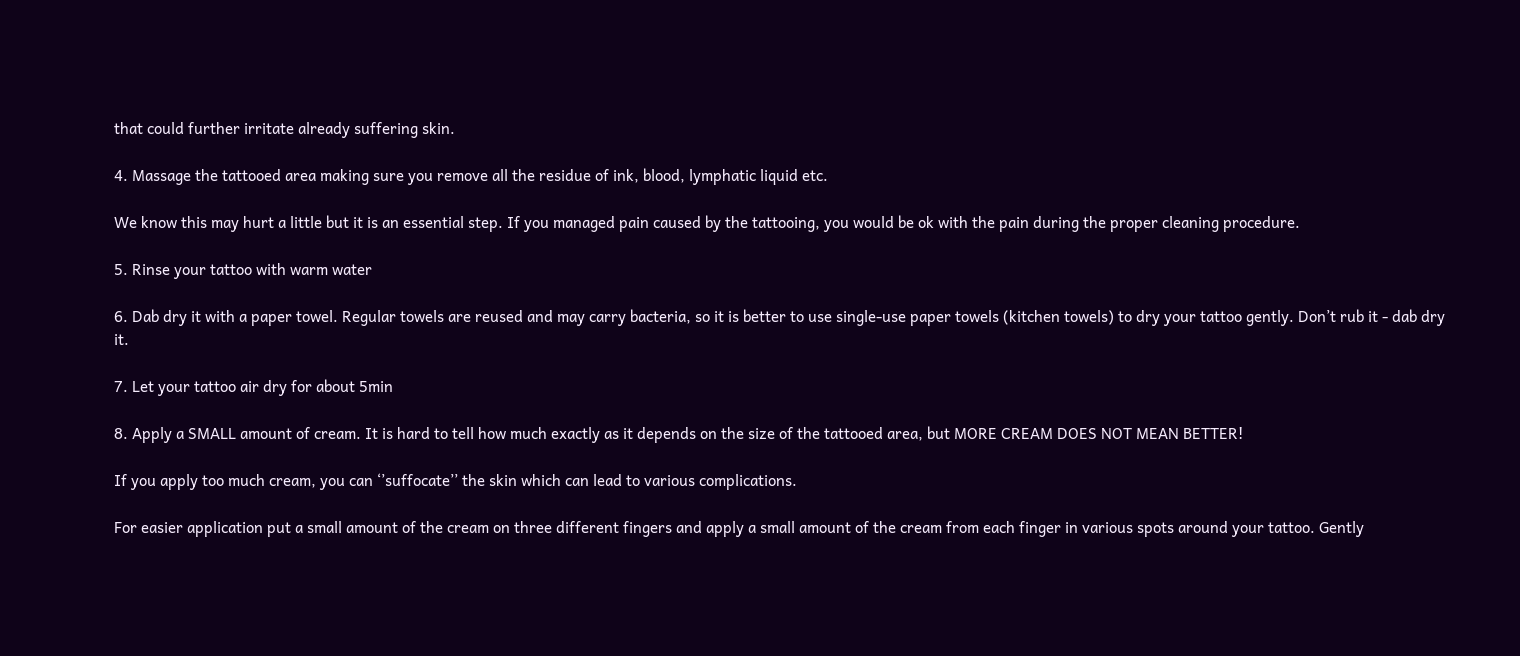that could further irritate already suffering skin.

4. Massage the tattooed area making sure you remove all the residue of ink, blood, lymphatic liquid etc.

We know this may hurt a little but it is an essential step. If you managed pain caused by the tattooing, you would be ok with the pain during the proper cleaning procedure.

5. Rinse your tattoo with warm water

6. Dab dry it with a paper towel. Regular towels are reused and may carry bacteria, so it is better to use single-use paper towels (kitchen towels) to dry your tattoo gently. Don’t rub it - dab dry it.

7. Let your tattoo air dry for about 5min

8. Apply a SMALL amount of cream. It is hard to tell how much exactly as it depends on the size of the tattooed area, but MORE CREAM DOES NOT MEAN BETTER!

If you apply too much cream, you can ‘’suffocate’’ the skin which can lead to various complications.

For easier application put a small amount of the cream on three different fingers and apply a small amount of the cream from each finger in various spots around your tattoo. Gently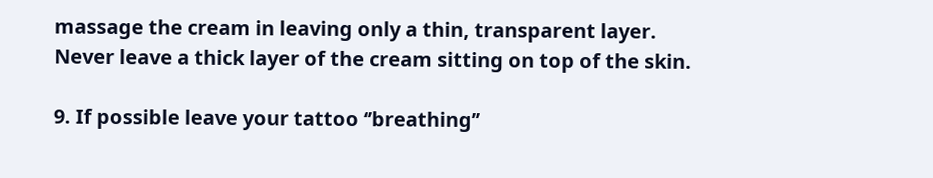massage the cream in leaving only a thin, transparent layer. Never leave a thick layer of the cream sitting on top of the skin.

9. If possible leave your tattoo ‘’breathing’’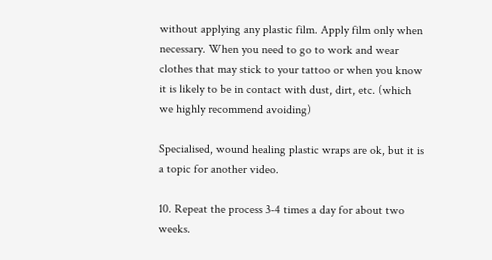without applying any plastic film. Apply film only when necessary. When you need to go to work and wear clothes that may stick to your tattoo or when you know it is likely to be in contact with dust, dirt, etc. (which we highly recommend avoiding)

Specialised, wound healing plastic wraps are ok, but it is a topic for another video.

10. Repeat the process 3-4 times a day for about two weeks.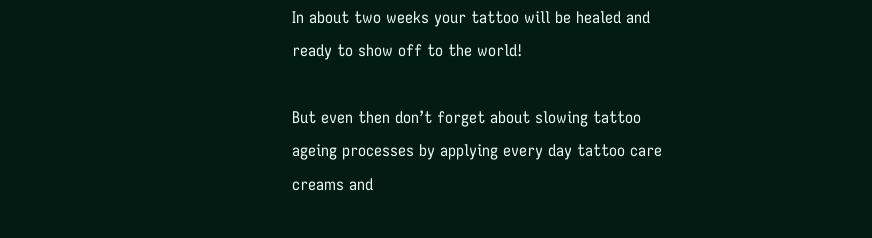In about two weeks your tattoo will be healed and ready to show off to the world!

But even then don’t forget about slowing tattoo ageing processes by applying every day tattoo care creams and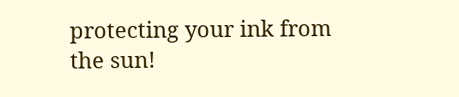protecting your ink from the sun!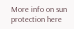More info on sun protection here